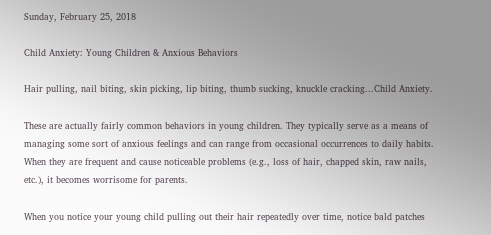Sunday, February 25, 2018

Child Anxiety: Young Children & Anxious Behaviors

Hair pulling, nail biting, skin picking, lip biting, thumb sucking, knuckle cracking...Child Anxiety.

These are actually fairly common behaviors in young children. They typically serve as a means of managing some sort of anxious feelings and can range from occasional occurrences to daily habits. When they are frequent and cause noticeable problems (e.g., loss of hair, chapped skin, raw nails, etc.), it becomes worrisome for parents.

When you notice your young child pulling out their hair repeatedly over time, notice bald patches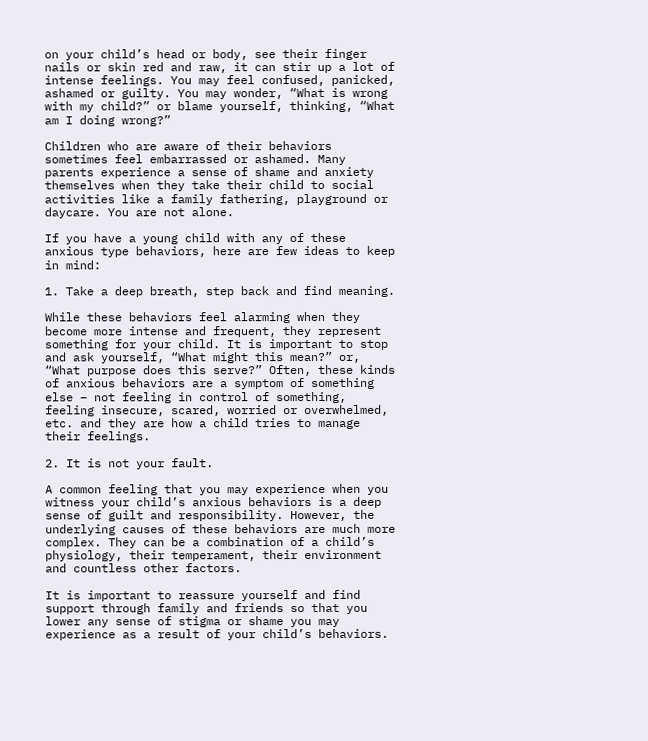on your child’s head or body, see their finger nails or skin red and raw, it can stir up a lot of intense feelings. You may feel confused, panicked, ashamed or guilty. You may wonder, “What is wrong with my child?” or blame yourself, thinking, “What am I doing wrong?”

Children who are aware of their behaviors sometimes feel embarrassed or ashamed. Many parents experience a sense of shame and anxiety themselves when they take their child to social activities like a family fathering, playground or daycare. You are not alone.

If you have a young child with any of these anxious type behaviors, here are few ideas to keep in mind:

1. Take a deep breath, step back and find meaning.

While these behaviors feel alarming when they become more intense and frequent, they represent something for your child. It is important to stop and ask yourself, “What might this mean?” or, “What purpose does this serve?” Often, these kinds of anxious behaviors are a symptom of something else – not feeling in control of something, feeling insecure, scared, worried or overwhelmed, etc. and they are how a child tries to manage their feelings.

2. It is not your fault.

A common feeling that you may experience when you witness your child’s anxious behaviors is a deep sense of guilt and responsibility. However, the underlying causes of these behaviors are much more complex. They can be a combination of a child’s physiology, their temperament, their environment and countless other factors.

It is important to reassure yourself and find support through family and friends so that you lower any sense of stigma or shame you may experience as a result of your child’s behaviors.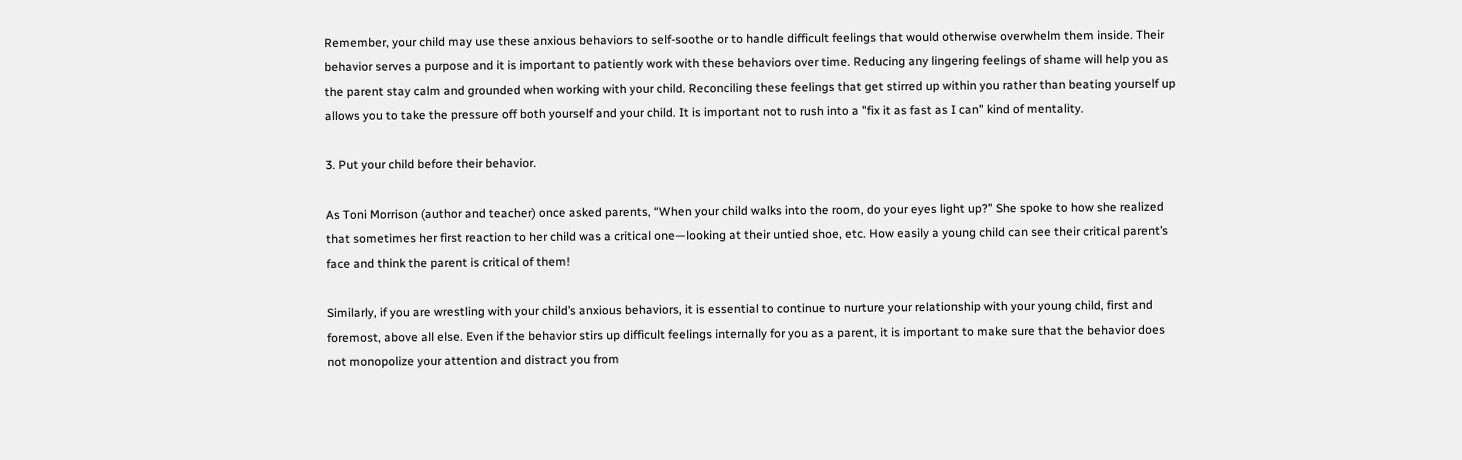Remember, your child may use these anxious behaviors to self-soothe or to handle difficult feelings that would otherwise overwhelm them inside. Their behavior serves a purpose and it is important to patiently work with these behaviors over time. Reducing any lingering feelings of shame will help you as the parent stay calm and grounded when working with your child. Reconciling these feelings that get stirred up within you rather than beating yourself up allows you to take the pressure off both yourself and your child. It is important not to rush into a "fix it as fast as I can" kind of mentality.

3. Put your child before their behavior.

As Toni Morrison (author and teacher) once asked parents, “When your child walks into the room, do your eyes light up?” She spoke to how she realized that sometimes her first reaction to her child was a critical one—looking at their untied shoe, etc. How easily a young child can see their critical parent’s face and think the parent is critical of them!

Similarly, if you are wrestling with your child’s anxious behaviors, it is essential to continue to nurture your relationship with your young child, first and foremost, above all else. Even if the behavior stirs up difficult feelings internally for you as a parent, it is important to make sure that the behavior does not monopolize your attention and distract you from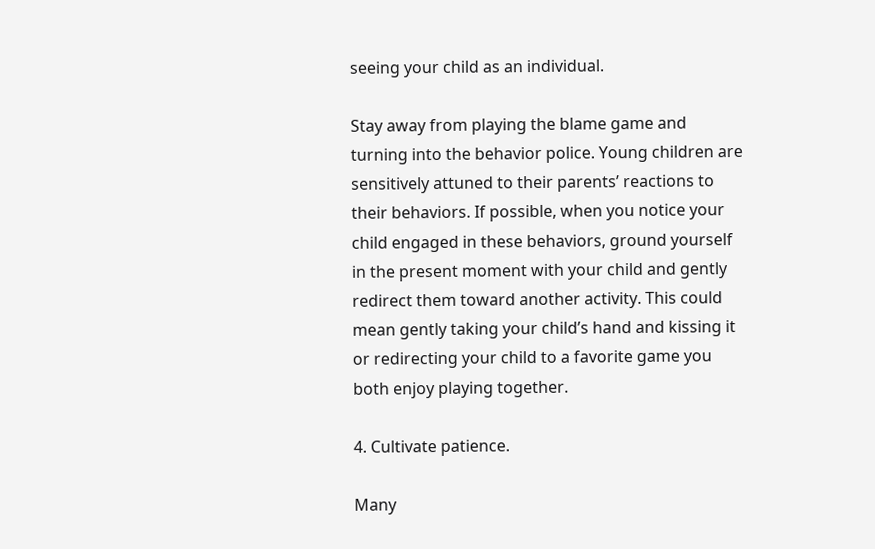seeing your child as an individual.

Stay away from playing the blame game and turning into the behavior police. Young children are sensitively attuned to their parents’ reactions to their behaviors. If possible, when you notice your child engaged in these behaviors, ground yourself in the present moment with your child and gently redirect them toward another activity. This could mean gently taking your child’s hand and kissing it or redirecting your child to a favorite game you both enjoy playing together.

4. Cultivate patience.

Many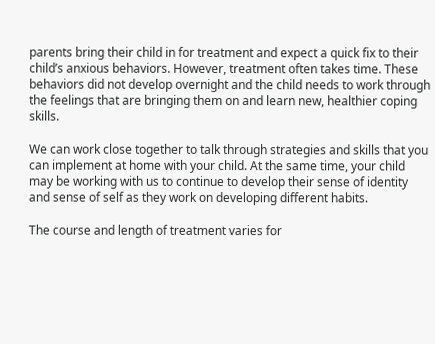parents bring their child in for treatment and expect a quick fix to their child’s anxious behaviors. However, treatment often takes time. These behaviors did not develop overnight and the child needs to work through the feelings that are bringing them on and learn new, healthier coping skills.

We can work close together to talk through strategies and skills that you can implement at home with your child. At the same time, your child may be working with us to continue to develop their sense of identity and sense of self as they work on developing different habits.

The course and length of treatment varies for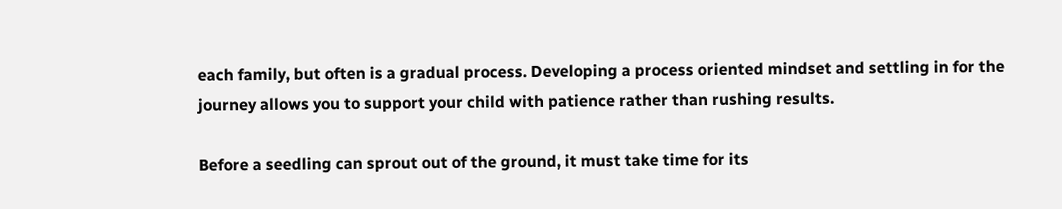each family, but often is a gradual process. Developing a process oriented mindset and settling in for the journey allows you to support your child with patience rather than rushing results.

Before a seedling can sprout out of the ground, it must take time for its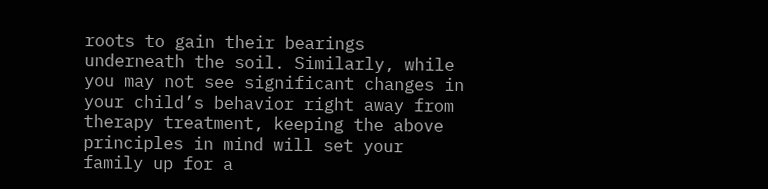roots to gain their bearings underneath the soil. Similarly, while you may not see significant changes in your child’s behavior right away from therapy treatment, keeping the above principles in mind will set your family up for a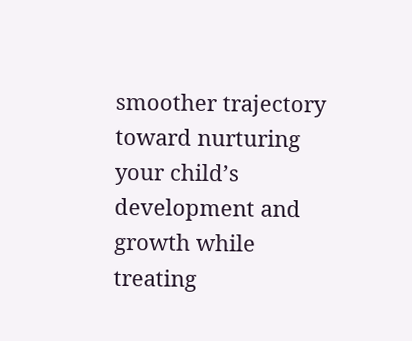smoother trajectory toward nurturing your child’s development and growth while treating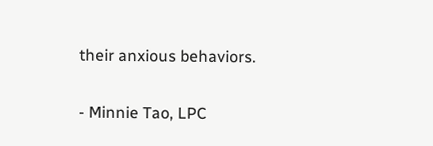their anxious behaviors.

- Minnie Tao, LPC